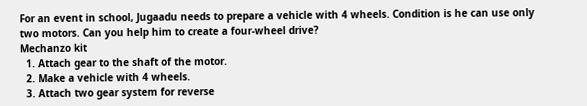For an event in school, Jugaadu needs to prepare a vehicle with 4 wheels. Condition is he can use only two motors. Can you help him to create a four-wheel drive?
Mechanzo kit
  1. Attach gear to the shaft of the motor.
  2. Make a vehicle with 4 wheels.
  3. Attach two gear system for reverse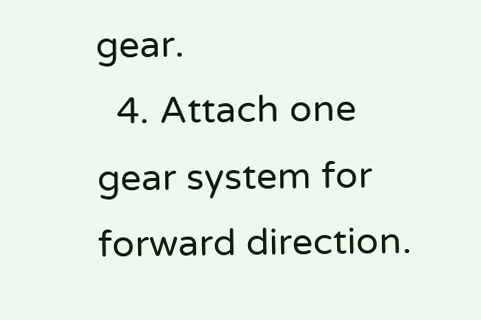gear.
  4. Attach one gear system for forward direction.